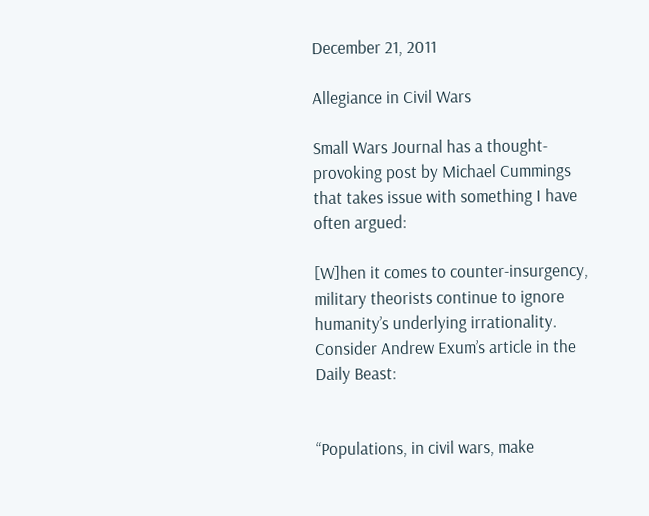December 21, 2011

Allegiance in Civil Wars

Small Wars Journal has a thought-provoking post by Michael Cummings that takes issue with something I have often argued:

[W]hen it comes to counter-insurgency, military theorists continue to ignore humanity’s underlying irrationality. Consider Andrew Exum’s article in the Daily Beast:


“Populations, in civil wars, make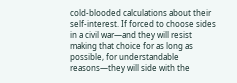cold-blooded calculations about their self-interest. If forced to choose sides in a civil war—and they will resist making that choice for as long as possible, for understandable reasons—they will side with the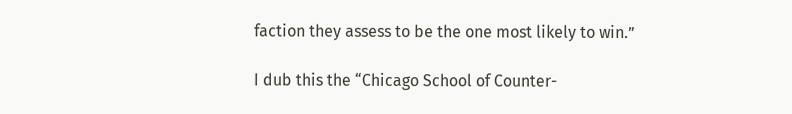faction they assess to be the one most likely to win.”

I dub this the “Chicago School of Counter-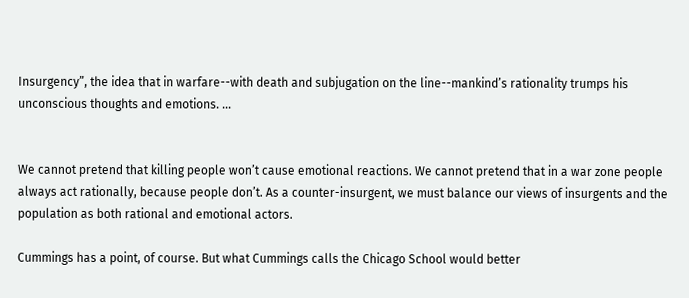Insurgency”, the idea that in warfare--with death and subjugation on the line--mankind’s rationality trumps his unconscious thoughts and emotions. ...


We cannot pretend that killing people won’t cause emotional reactions. We cannot pretend that in a war zone people always act rationally, because people don’t. As a counter-insurgent, we must balance our views of insurgents and the population as both rational and emotional actors.

Cummings has a point, of course. But what Cummings calls the Chicago School would better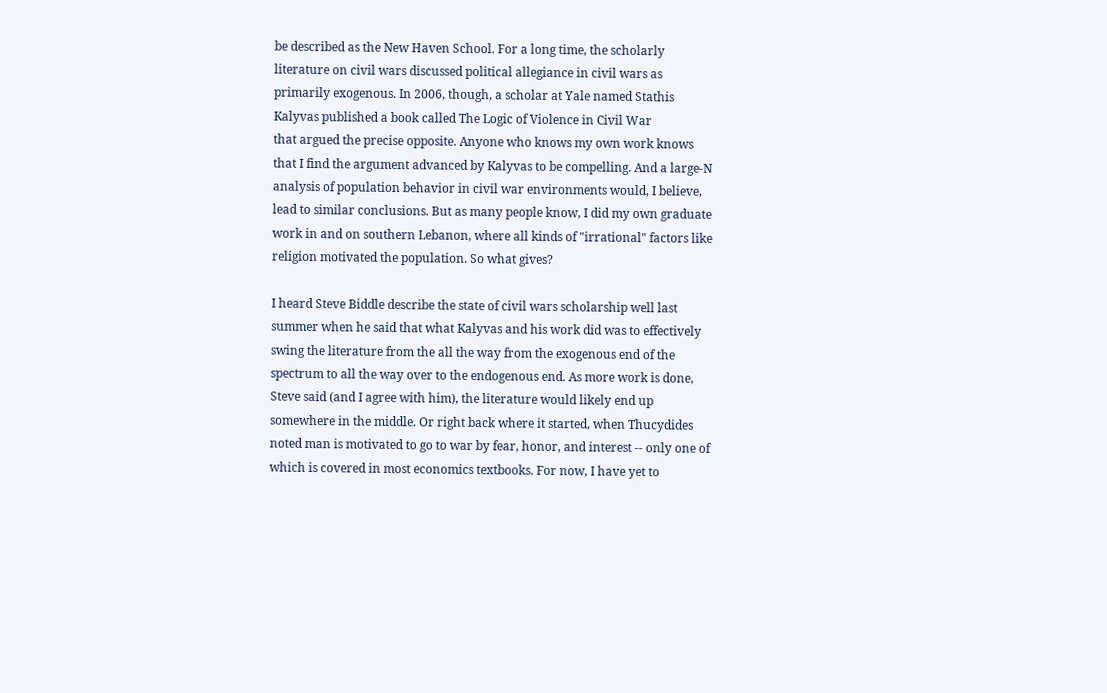be described as the New Haven School. For a long time, the scholarly literature on civil wars discussed political allegiance in civil wars as primarily exogenous. In 2006, though, a scholar at Yale named Stathis Kalyvas published a book called The Logic of Violence in Civil War
that argued the precise opposite. Anyone who knows my own work knows that I find the argument advanced by Kalyvas to be compelling. And a large-N analysis of population behavior in civil war environments would, I believe, lead to similar conclusions. But as many people know, I did my own graduate work in and on southern Lebanon, where all kinds of "irrational" factors like religion motivated the population. So what gives?

I heard Steve Biddle describe the state of civil wars scholarship well last summer when he said that what Kalyvas and his work did was to effectively swing the literature from the all the way from the exogenous end of the spectrum to all the way over to the endogenous end. As more work is done, Steve said (and I agree with him), the literature would likely end up somewhere in the middle. Or right back where it started, when Thucydides noted man is motivated to go to war by fear, honor, and interest -- only one of which is covered in most economics textbooks. For now, I have yet to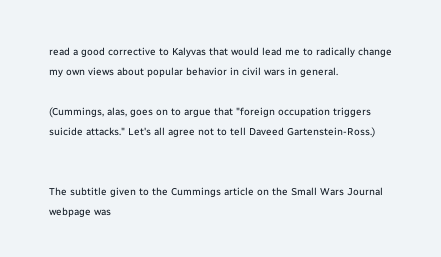read a good corrective to Kalyvas that would lead me to radically change my own views about popular behavior in civil wars in general.

(Cummings, alas, goes on to argue that "foreign occupation triggers suicide attacks." Let's all agree not to tell Daveed Gartenstein-Ross.)


The subtitle given to the Cummings article on the Small Wars Journal webpage was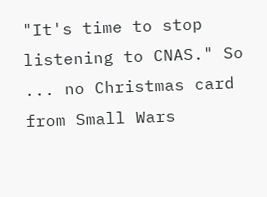"It's time to stop listening to CNAS." So ... no Christmas card from Small Wars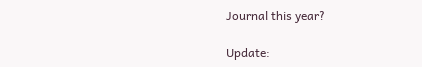Journal this year?

Update: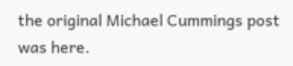the original Michael Cummings post was here.